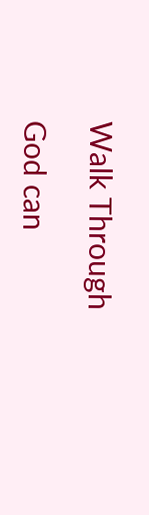Walk Through

God can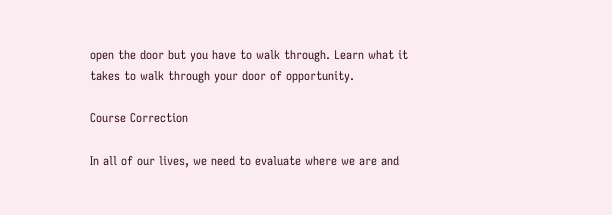open the door but you have to walk through. Learn what it takes to walk through your door of opportunity.

Course Correction

In all of our lives, we need to evaluate where we are and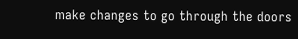make changes to go through the doors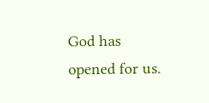God has opened for us.